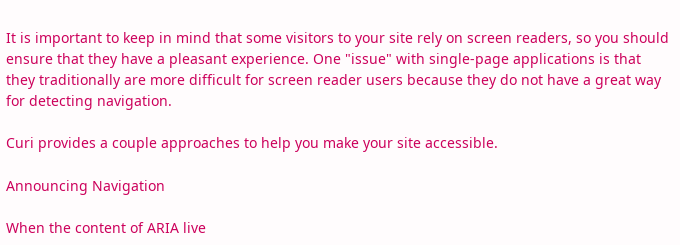It is important to keep in mind that some visitors to your site rely on screen readers, so you should ensure that they have a pleasant experience. One "issue" with single-page applications is that they traditionally are more difficult for screen reader users because they do not have a great way for detecting navigation.

Curi provides a couple approaches to help you make your site accessible.

Announcing Navigation

When the content of ARIA live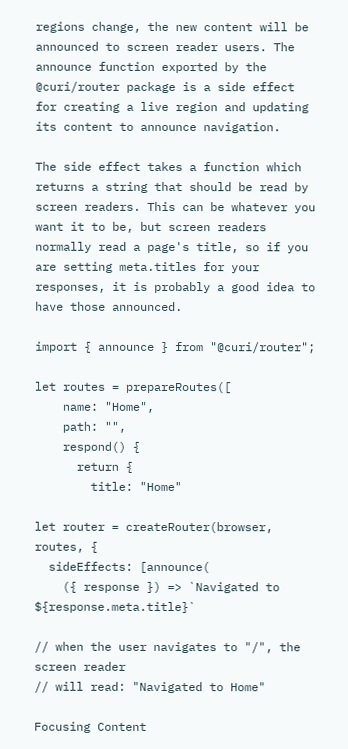regions change, the new content will be announced to screen reader users. The announce function exported by the @curi/router package is a side effect for creating a live region and updating its content to announce navigation.

The side effect takes a function which returns a string that should be read by screen readers. This can be whatever you want it to be, but screen readers normally read a page's title, so if you are setting meta.titles for your responses, it is probably a good idea to have those announced.

import { announce } from "@curi/router";

let routes = prepareRoutes([
    name: "Home",
    path: "",
    respond() {
      return {
        title: "Home"

let router = createRouter(browser, routes, {
  sideEffects: [announce(
    ({ response }) => `Navigated to ${response.meta.title}`

// when the user navigates to "/", the screen reader
// will read: "Navigated to Home"

Focusing Content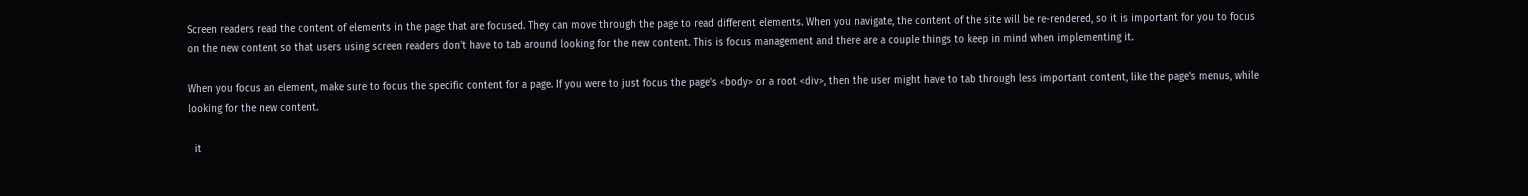Screen readers read the content of elements in the page that are focused. They can move through the page to read different elements. When you navigate, the content of the site will be re-rendered, so it is important for you to focus on the new content so that users using screen readers don't have to tab around looking for the new content. This is focus management and there are a couple things to keep in mind when implementing it.

When you focus an element, make sure to focus the specific content for a page. If you were to just focus the page's <body> or a root <div>, then the user might have to tab through less important content, like the page's menus, while looking for the new content.

  it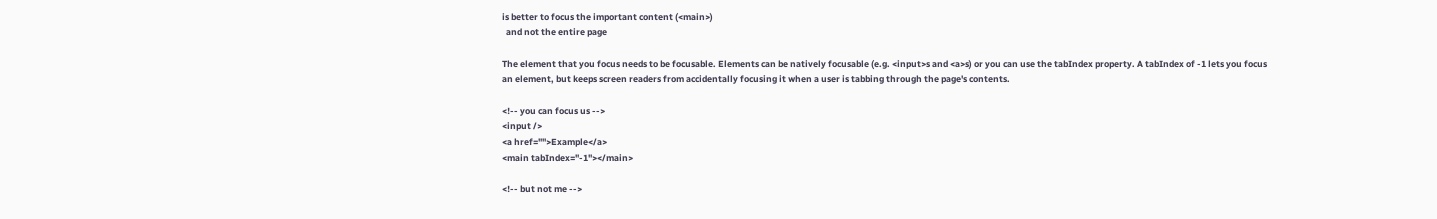is better to focus the important content (<main>)
  and not the entire page

The element that you focus needs to be focusable. Elements can be natively focusable (e.g. <input>s and <a>s) or you can use the tabIndex property. A tabIndex of -1 lets you focus an element, but keeps screen readers from accidentally focusing it when a user is tabbing through the page's contents.

<!-- you can focus us -->
<input />
<a href="">Example</a>
<main tabIndex="-1"></main>

<!-- but not me -->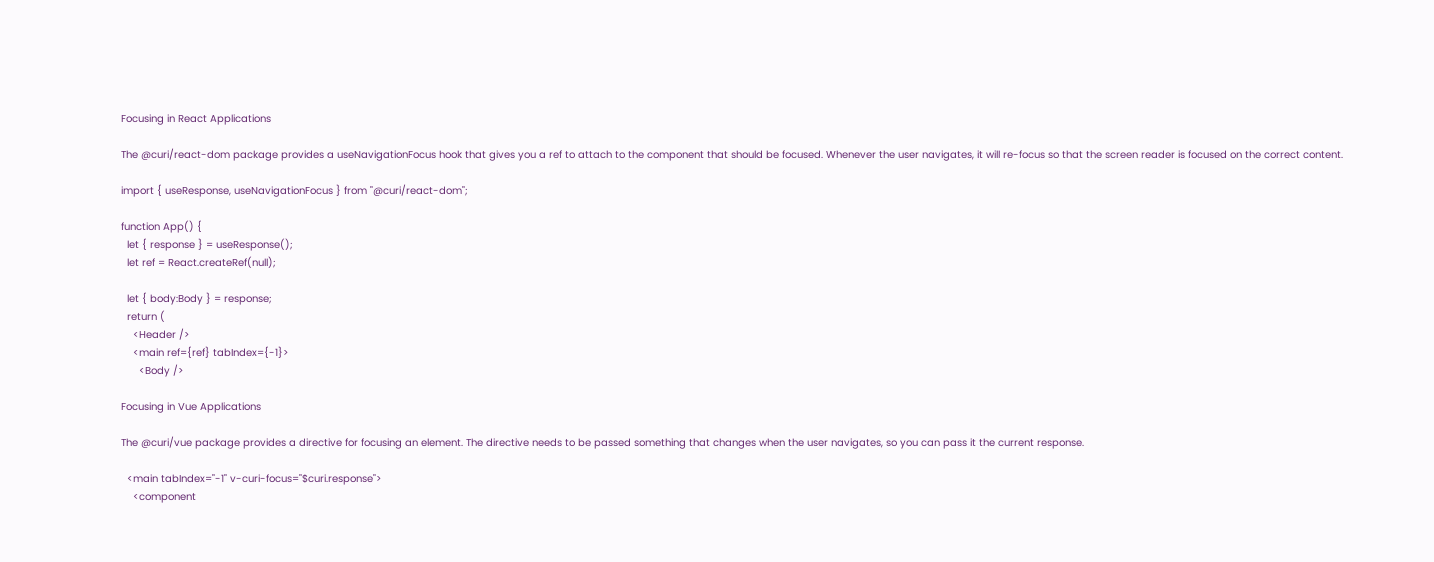Focusing in React Applications

The @curi/react-dom package provides a useNavigationFocus hook that gives you a ref to attach to the component that should be focused. Whenever the user navigates, it will re-focus so that the screen reader is focused on the correct content.

import { useResponse, useNavigationFocus } from "@curi/react-dom";

function App() {
  let { response } = useResponse();
  let ref = React.createRef(null);

  let { body:Body } = response;
  return (
    <Header />
    <main ref={ref} tabIndex={-1}>
      <Body />

Focusing in Vue Applications

The @curi/vue package provides a directive for focusing an element. The directive needs to be passed something that changes when the user navigates, so you can pass it the current response.

  <main tabIndex="-1" v-curi-focus="$curi.response">
    <component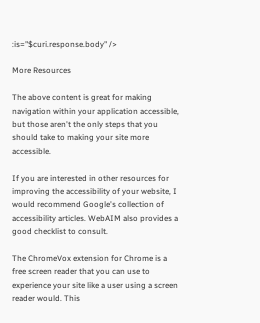:is="$curi.response.body" />

More Resources

The above content is great for making navigation within your application accessible, but those aren't the only steps that you should take to making your site more accessible.

If you are interested in other resources for improving the accessibility of your website, I would recommend Google's collection of accessibility articles. WebAIM also provides a good checklist to consult.

The ChromeVox extension for Chrome is a free screen reader that you can use to experience your site like a user using a screen reader would. This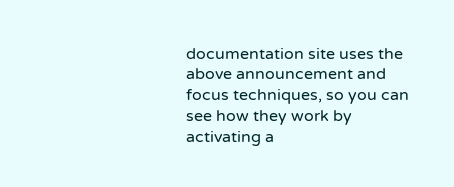documentation site uses the above announcement and focus techniques, so you can see how they work by activating a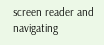screen reader and navigating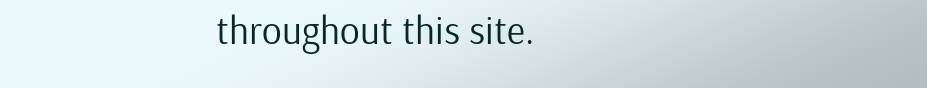throughout this site.